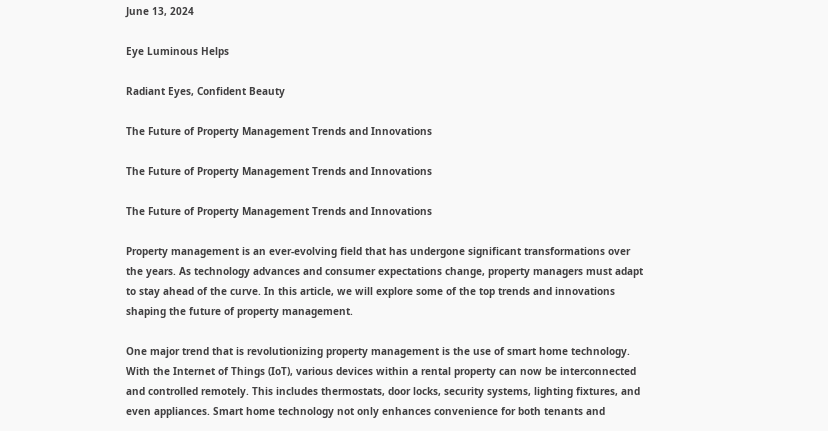June 13, 2024

Eye Luminous Helps

Radiant Eyes, Confident Beauty

The Future of Property Management Trends and Innovations

The Future of Property Management Trends and Innovations

The Future of Property Management Trends and Innovations

Property management is an ever-evolving field that has undergone significant transformations over the years. As technology advances and consumer expectations change, property managers must adapt to stay ahead of the curve. In this article, we will explore some of the top trends and innovations shaping the future of property management.

One major trend that is revolutionizing property management is the use of smart home technology. With the Internet of Things (IoT), various devices within a rental property can now be interconnected and controlled remotely. This includes thermostats, door locks, security systems, lighting fixtures, and even appliances. Smart home technology not only enhances convenience for both tenants and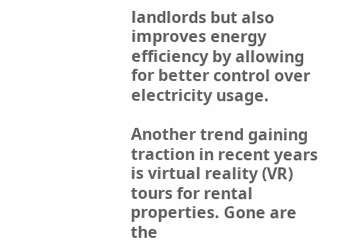landlords but also improves energy efficiency by allowing for better control over electricity usage.

Another trend gaining traction in recent years is virtual reality (VR) tours for rental properties. Gone are the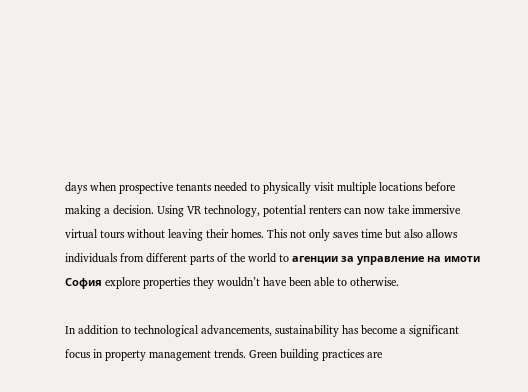days when prospective tenants needed to physically visit multiple locations before making a decision. Using VR technology, potential renters can now take immersive virtual tours without leaving their homes. This not only saves time but also allows individuals from different parts of the world to агенции за управление на имоти София explore properties they wouldn’t have been able to otherwise.

In addition to technological advancements, sustainability has become a significant focus in property management trends. Green building practices are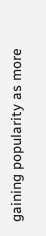gaining popularity as more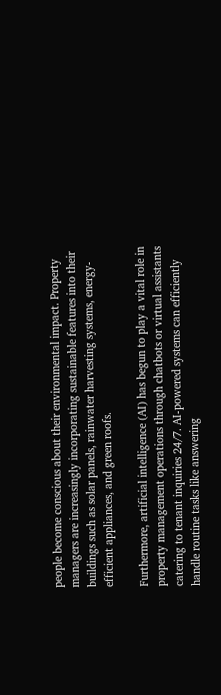people become conscious about their environmental impact. Property managers are increasingly incorporating sustainable features into their buildings such as solar panels, rainwater harvesting systems, energy-efficient appliances, and green roofs.

Furthermore, artificial intelligence (AI) has begun to play a vital role in property management operations through chatbots or virtual assistants catering to tenant inquiries 24/7. AI-powered systems can efficiently handle routine tasks like answering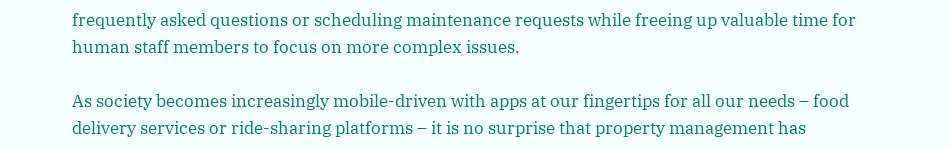frequently asked questions or scheduling maintenance requests while freeing up valuable time for human staff members to focus on more complex issues.

As society becomes increasingly mobile-driven with apps at our fingertips for all our needs – food delivery services or ride-sharing platforms – it is no surprise that property management has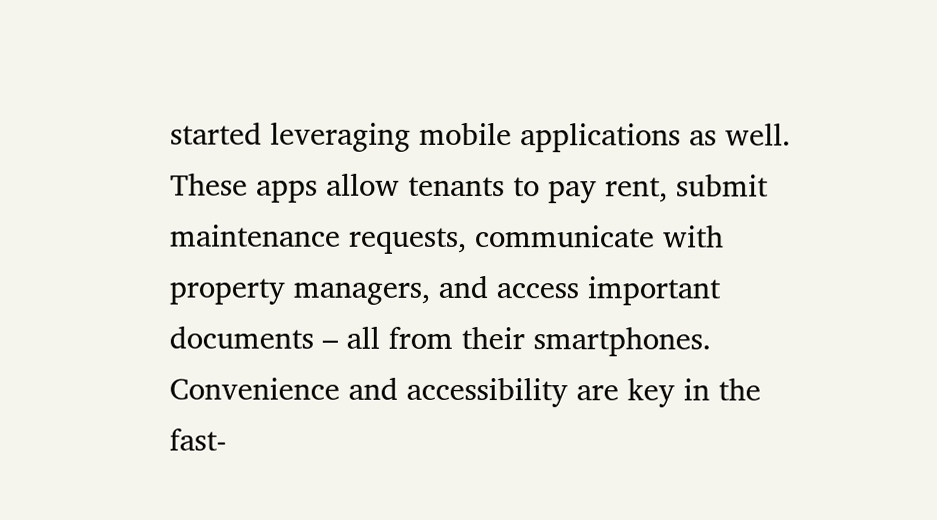started leveraging mobile applications as well. These apps allow tenants to pay rent, submit maintenance requests, communicate with property managers, and access important documents – all from their smartphones. Convenience and accessibility are key in the fast-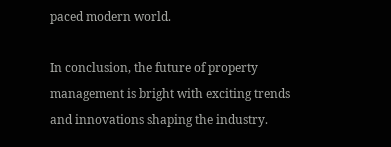paced modern world.

In conclusion, the future of property management is bright with exciting trends and innovations shaping the industry.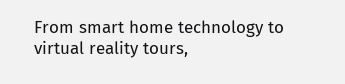From smart home technology to virtual reality tours,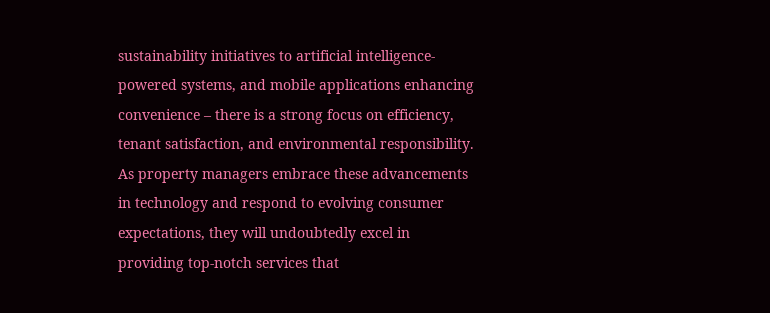sustainability initiatives to artificial intelligence-powered systems, and mobile applications enhancing convenience – there is a strong focus on efficiency, tenant satisfaction, and environmental responsibility. As property managers embrace these advancements in technology and respond to evolving consumer expectations, they will undoubtedly excel in providing top-notch services that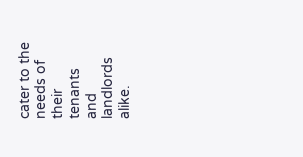cater to the needs of their tenants and landlords alike.